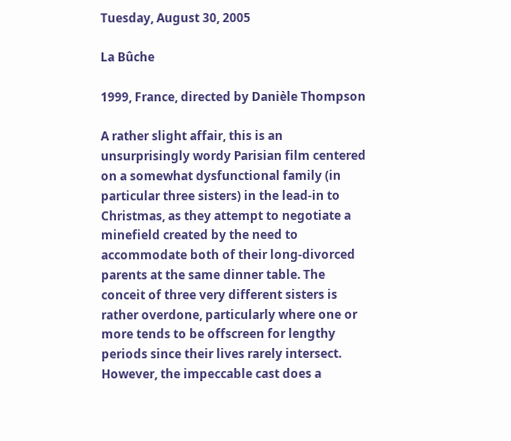Tuesday, August 30, 2005

La Bûche

1999, France, directed by Danièle Thompson

A rather slight affair, this is an unsurprisingly wordy Parisian film centered on a somewhat dysfunctional family (in particular three sisters) in the lead-in to Christmas, as they attempt to negotiate a minefield created by the need to accommodate both of their long-divorced parents at the same dinner table. The conceit of three very different sisters is rather overdone, particularly where one or more tends to be offscreen for lengthy periods since their lives rarely intersect. However, the impeccable cast does a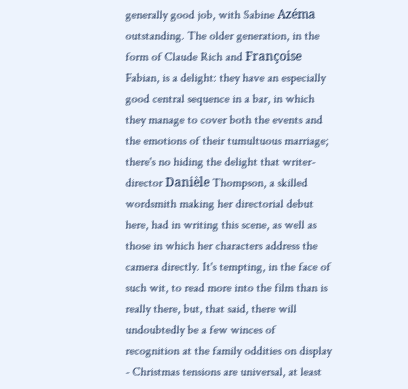generally good job, with Sabine Azéma outstanding. The older generation, in the form of Claude Rich and Françoise Fabian, is a delight: they have an especially good central sequence in a bar, in which they manage to cover both the events and the emotions of their tumultuous marriage; there's no hiding the delight that writer-director Danièle Thompson, a skilled wordsmith making her directorial debut here, had in writing this scene, as well as those in which her characters address the camera directly. It's tempting, in the face of such wit, to read more into the film than is really there, but, that said, there will undoubtedly be a few winces of recognition at the family oddities on display - Christmas tensions are universal, at least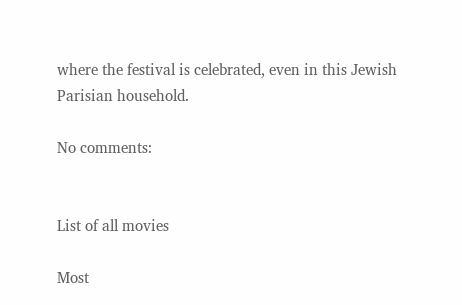where the festival is celebrated, even in this Jewish Parisian household.

No comments:


List of all movies

Most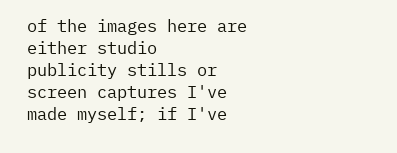of the images here are either studio publicity stills or screen captures I've made myself; if I've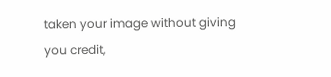taken your image without giving you credit,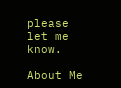please let me know.

About Me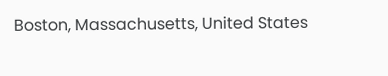Boston, Massachusetts, United States